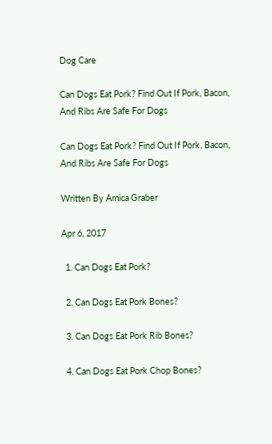Dog Care

Can Dogs Eat Pork? Find Out If Pork, Bacon, And Ribs Are Safe For Dogs

Can Dogs Eat Pork? Find Out If Pork, Bacon, And Ribs Are Safe For Dogs

Written By Amica Graber

Apr 6, 2017

  1. Can Dogs Eat Pork?

  2. Can Dogs Eat Pork Bones?

  3. Can Dogs Eat Pork Rib Bones?

  4. Can Dogs Eat Pork Chop Bones?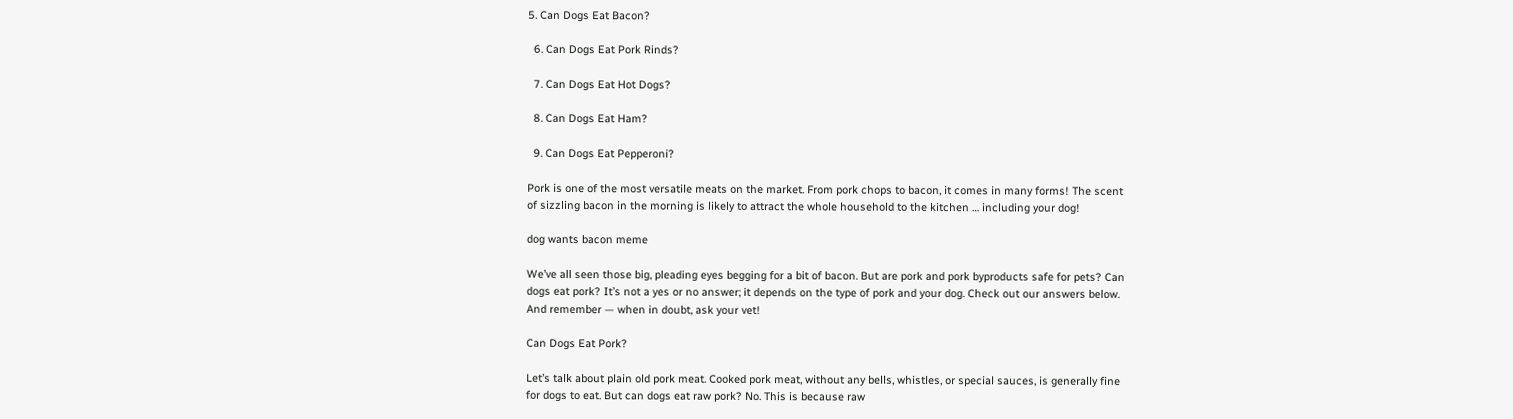5. Can Dogs Eat Bacon?

  6. Can Dogs Eat Pork Rinds?

  7. Can Dogs Eat Hot Dogs?

  8. Can Dogs Eat Ham?

  9. Can Dogs Eat Pepperoni?

Pork is one of the most versatile meats on the market. From pork chops to bacon, it comes in many forms! The scent of sizzling bacon in the morning is likely to attract the whole household to the kitchen … including your dog!

dog wants bacon meme

We’ve all seen those big, pleading eyes begging for a bit of bacon. But are pork and pork byproducts safe for pets? Can dogs eat pork? It’s not a yes or no answer; it depends on the type of pork and your dog. Check out our answers below. And remember — when in doubt, ask your vet!

Can Dogs Eat Pork?

Let’s talk about plain old pork meat. Cooked pork meat, without any bells, whistles, or special sauces, is generally fine for dogs to eat. But can dogs eat raw pork? No. This is because raw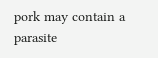pork may contain a parasite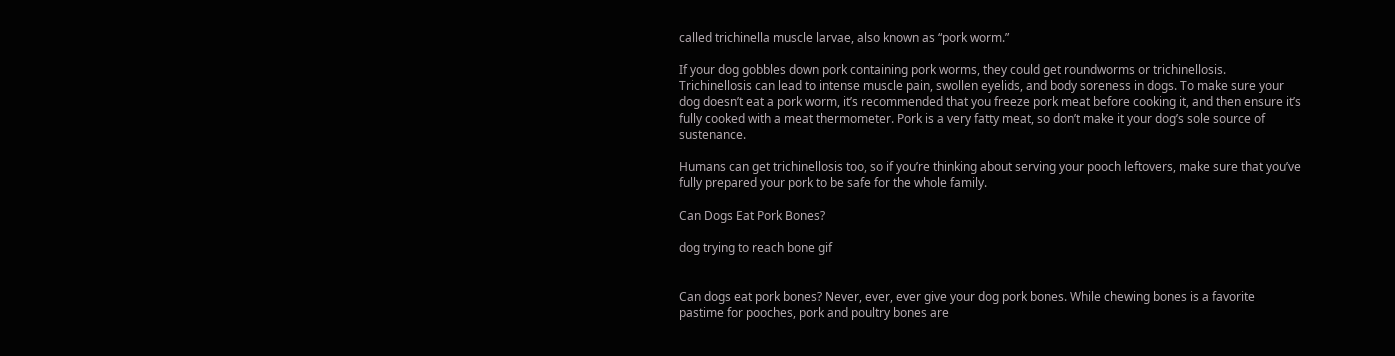called trichinella muscle larvae, also known as “pork worm.”

If your dog gobbles down pork containing pork worms, they could get roundworms or trichinellosis. Trichinellosis can lead to intense muscle pain, swollen eyelids, and body soreness in dogs. To make sure your dog doesn’t eat a pork worm, it’s recommended that you freeze pork meat before cooking it, and then ensure it’s fully cooked with a meat thermometer. Pork is a very fatty meat, so don’t make it your dog’s sole source of sustenance.

Humans can get trichinellosis too, so if you’re thinking about serving your pooch leftovers, make sure that you’ve fully prepared your pork to be safe for the whole family.

Can Dogs Eat Pork Bones?

dog trying to reach bone gif


Can dogs eat pork bones? Never, ever, ever give your dog pork bones. While chewing bones is a favorite pastime for pooches, pork and poultry bones are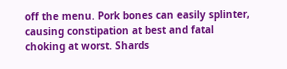off the menu. Pork bones can easily splinter, causing constipation at best and fatal choking at worst. Shards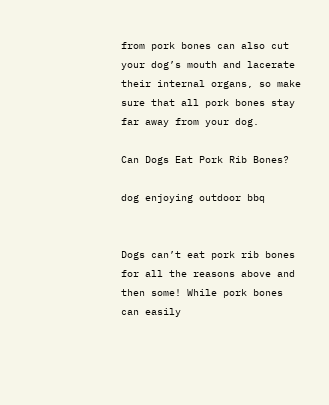from pork bones can also cut your dog’s mouth and lacerate their internal organs, so make sure that all pork bones stay far away from your dog.

Can Dogs Eat Pork Rib Bones?

dog enjoying outdoor bbq


Dogs can’t eat pork rib bones for all the reasons above and then some! While pork bones can easily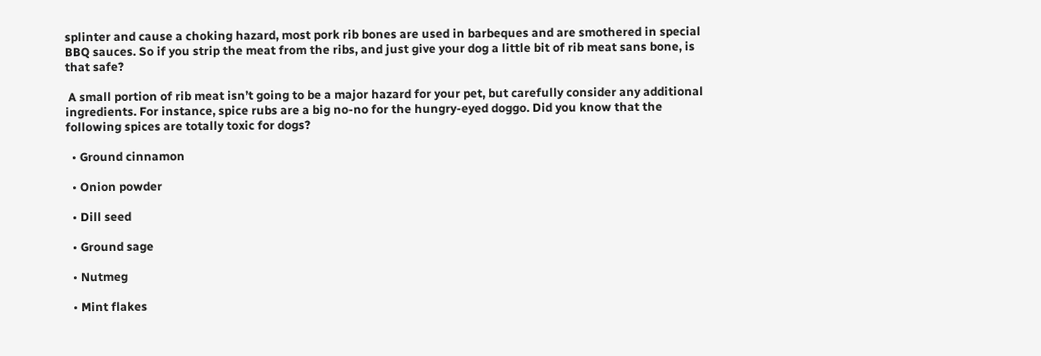splinter and cause a choking hazard, most pork rib bones are used in barbeques and are smothered in special BBQ sauces. So if you strip the meat from the ribs, and just give your dog a little bit of rib meat sans bone, is that safe?

 A small portion of rib meat isn’t going to be a major hazard for your pet, but carefully consider any additional ingredients. For instance, spice rubs are a big no-no for the hungry-eyed doggo. Did you know that the following spices are totally toxic for dogs?

  • Ground cinnamon

  • Onion powder

  • Dill seed

  • Ground sage

  • Nutmeg

  • Mint flakes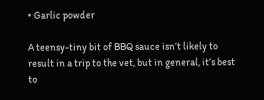• Garlic powder

A teensy-tiny bit of BBQ sauce isn’t likely to result in a trip to the vet, but in general, it’s best to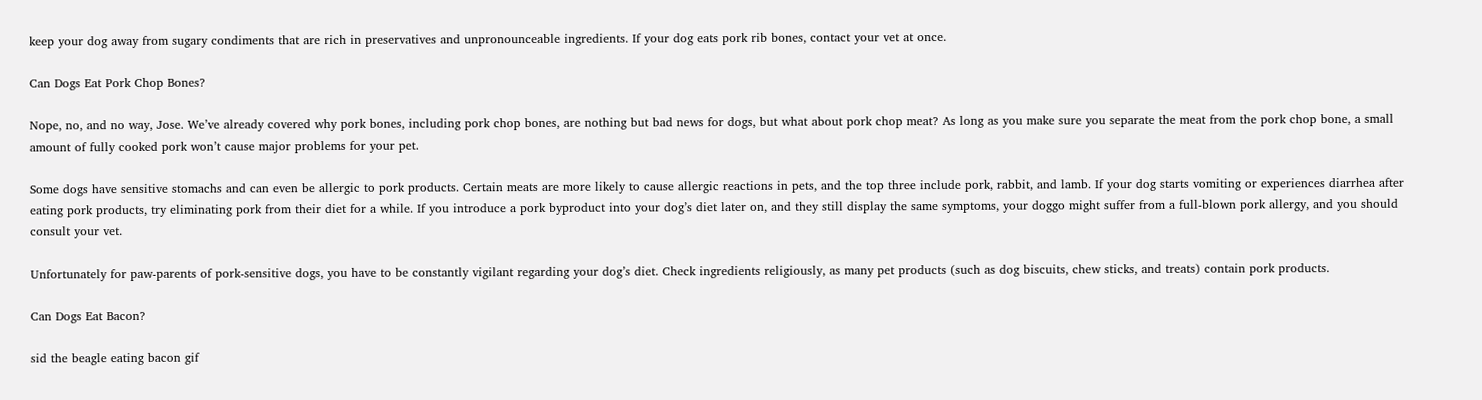keep your dog away from sugary condiments that are rich in preservatives and unpronounceable ingredients. If your dog eats pork rib bones, contact your vet at once.

Can Dogs Eat Pork Chop Bones?

Nope, no, and no way, Jose. We’ve already covered why pork bones, including pork chop bones, are nothing but bad news for dogs, but what about pork chop meat? As long as you make sure you separate the meat from the pork chop bone, a small amount of fully cooked pork won’t cause major problems for your pet.

Some dogs have sensitive stomachs and can even be allergic to pork products. Certain meats are more likely to cause allergic reactions in pets, and the top three include pork, rabbit, and lamb. If your dog starts vomiting or experiences diarrhea after eating pork products, try eliminating pork from their diet for a while. If you introduce a pork byproduct into your dog’s diet later on, and they still display the same symptoms, your doggo might suffer from a full-blown pork allergy, and you should consult your vet.

Unfortunately for paw-parents of pork-sensitive dogs, you have to be constantly vigilant regarding your dog’s diet. Check ingredients religiously, as many pet products (such as dog biscuits, chew sticks, and treats) contain pork products.

Can Dogs Eat Bacon?

sid the beagle eating bacon gif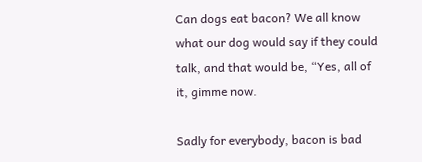Can dogs eat bacon? We all know what our dog would say if they could talk, and that would be, “Yes, all of it, gimme now.

Sadly for everybody, bacon is bad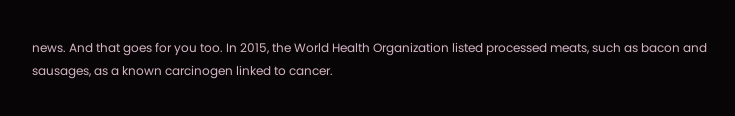news. And that goes for you too. In 2015, the World Health Organization listed processed meats, such as bacon and sausages, as a known carcinogen linked to cancer.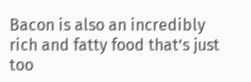Bacon is also an incredibly rich and fatty food that’s just too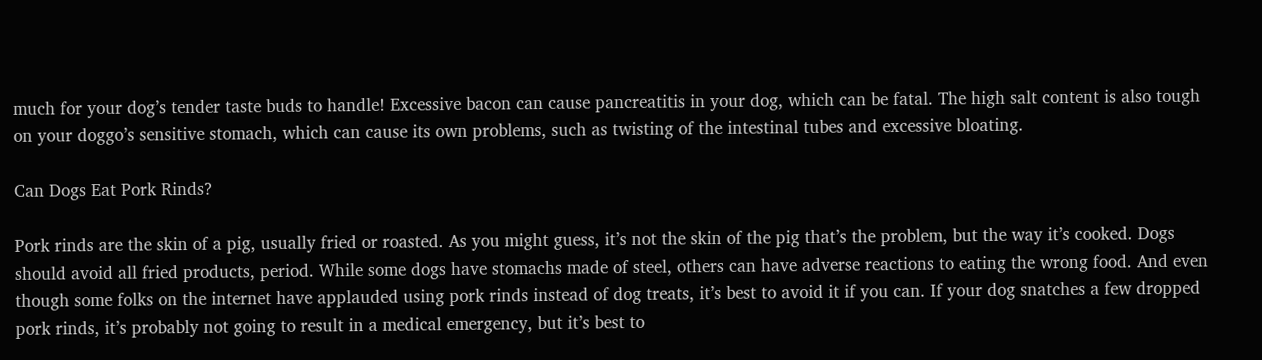much for your dog’s tender taste buds to handle! Excessive bacon can cause pancreatitis in your dog, which can be fatal. The high salt content is also tough on your doggo’s sensitive stomach, which can cause its own problems, such as twisting of the intestinal tubes and excessive bloating.

Can Dogs Eat Pork Rinds?

Pork rinds are the skin of a pig, usually fried or roasted. As you might guess, it’s not the skin of the pig that’s the problem, but the way it’s cooked. Dogs should avoid all fried products, period. While some dogs have stomachs made of steel, others can have adverse reactions to eating the wrong food. And even though some folks on the internet have applauded using pork rinds instead of dog treats, it’s best to avoid it if you can. If your dog snatches a few dropped pork rinds, it’s probably not going to result in a medical emergency, but it’s best to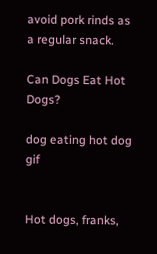avoid pork rinds as a regular snack.

Can Dogs Eat Hot Dogs?

dog eating hot dog gif


Hot dogs, franks,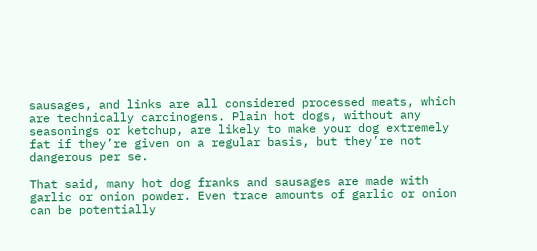sausages, and links are all considered processed meats, which are technically carcinogens. Plain hot dogs, without any seasonings or ketchup, are likely to make your dog extremely fat if they’re given on a regular basis, but they’re not dangerous per se.

That said, many hot dog franks and sausages are made with garlic or onion powder. Even trace amounts of garlic or onion can be potentially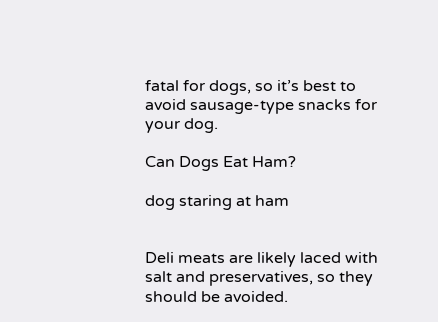fatal for dogs, so it’s best to avoid sausage-type snacks for your dog.

Can Dogs Eat Ham?

dog staring at ham


Deli meats are likely laced with salt and preservatives, so they should be avoided.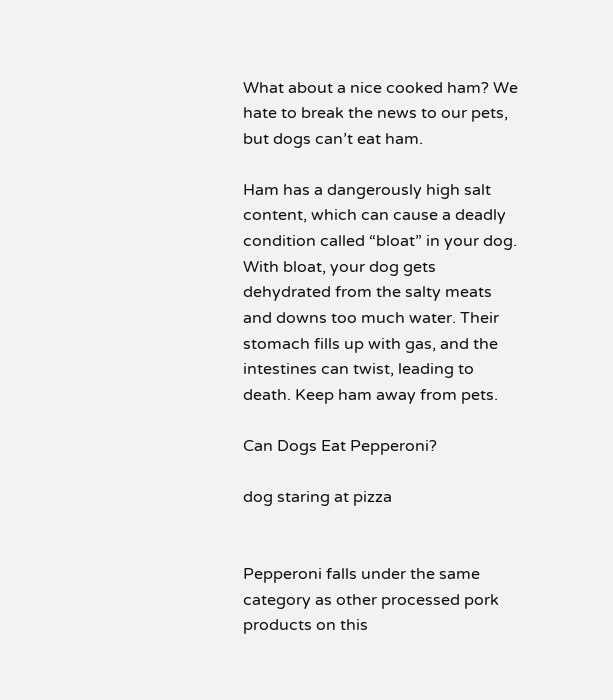What about a nice cooked ham? We hate to break the news to our pets, but dogs can’t eat ham.

Ham has a dangerously high salt content, which can cause a deadly condition called “bloat” in your dog. With bloat, your dog gets dehydrated from the salty meats and downs too much water. Their stomach fills up with gas, and the intestines can twist, leading to death. Keep ham away from pets.

Can Dogs Eat Pepperoni?

dog staring at pizza


Pepperoni falls under the same category as other processed pork products on this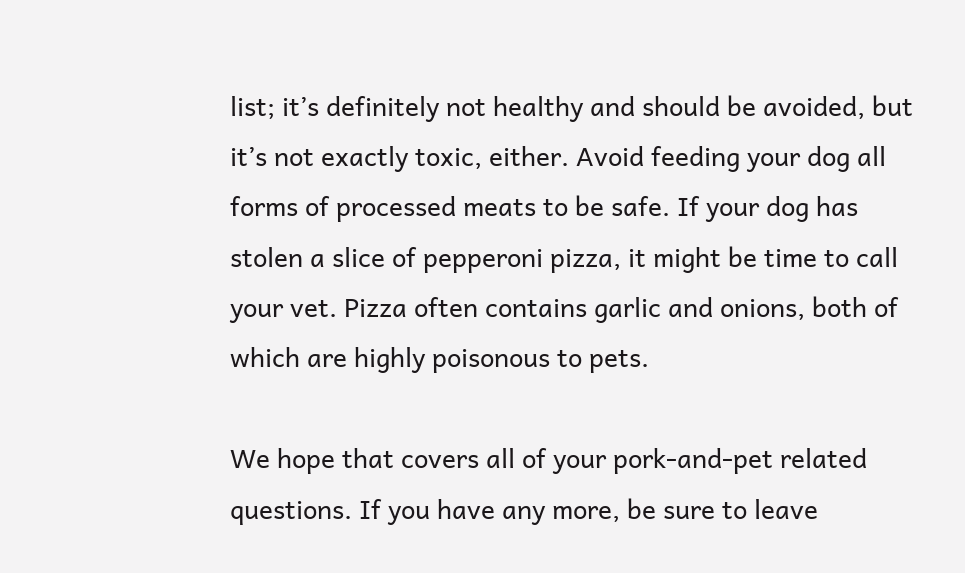list; it’s definitely not healthy and should be avoided, but it’s not exactly toxic, either. Avoid feeding your dog all forms of processed meats to be safe. If your dog has stolen a slice of pepperoni pizza, it might be time to call your vet. Pizza often contains garlic and onions, both of which are highly poisonous to pets.

We hope that covers all of your pork-and-pet related questions. If you have any more, be sure to leave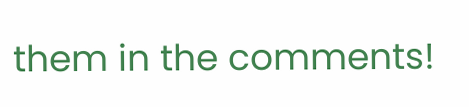them in the comments!